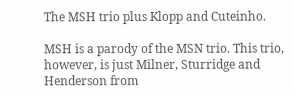The MSH trio plus Klopp and Cuteinho.

MSH is a parody of the MSN trio. This trio, however, is just Milner, Sturridge and Henderson from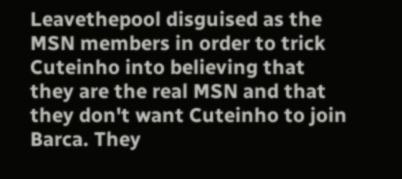Leavethepool disguised as the MSN members in order to trick Cuteinho into believing that they are the real MSN and that they don't want Cuteinho to join Barca. They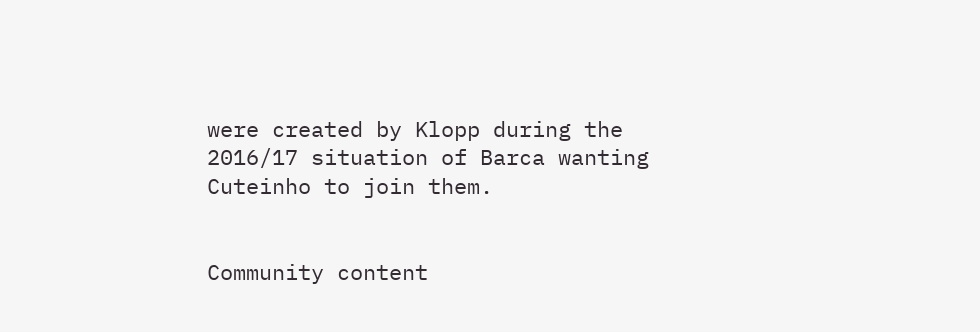were created by Klopp during the 2016/17 situation of Barca wanting Cuteinho to join them.


Community content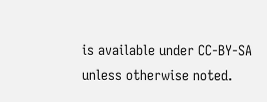is available under CC-BY-SA unless otherwise noted.